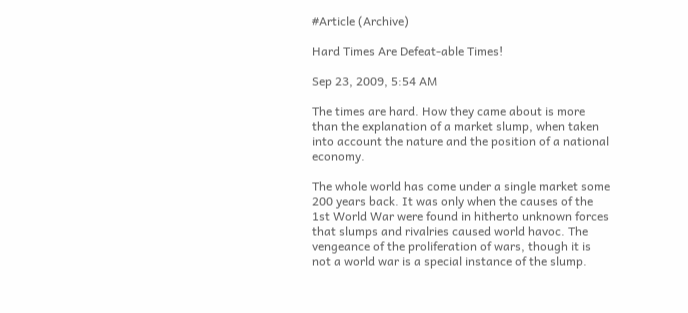#Article (Archive)

Hard Times Are Defeat-able Times!

Sep 23, 2009, 5:54 AM

The times are hard. How they came about is more than the explanation of a market slump, when taken into account the nature and the position of a national economy.

The whole world has come under a single market some 200 years back. It was only when the causes of the 1st World War were found in hitherto unknown forces that slumps and rivalries caused world havoc. The vengeance of the proliferation of wars, though it is not a world war is a special instance of the slump.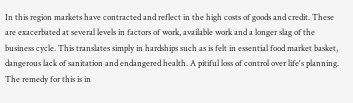In this region markets have contracted and reflect in the high costs of goods and credit. These are exacerbated at several levels in factors of work, available work and a longer slag of the business cycle. This translates simply in hardships such as is felt in essential food market basket, dangerous lack of sanitation and endangered health. A pitiful loss of control over life's planning. The remedy for this is in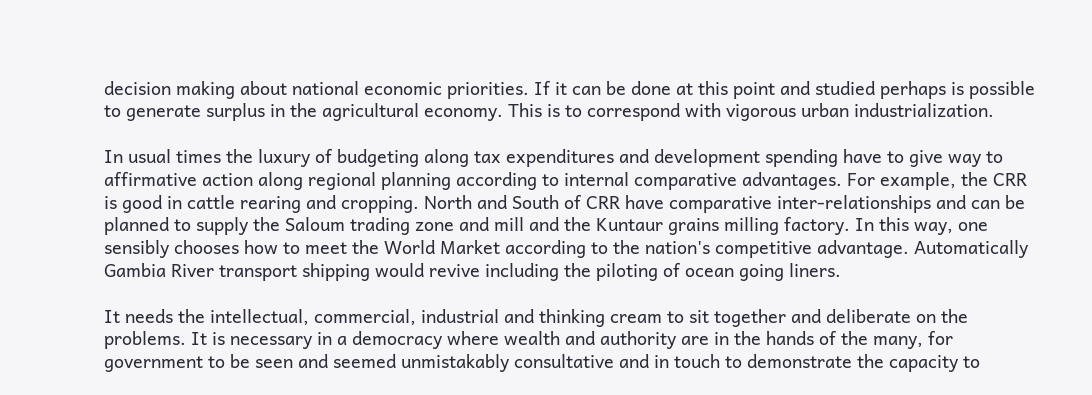decision making about national economic priorities. If it can be done at this point and studied perhaps is possible to generate surplus in the agricultural economy. This is to correspond with vigorous urban industrialization.

In usual times the luxury of budgeting along tax expenditures and development spending have to give way to affirmative action along regional planning according to internal comparative advantages. For example, the CRR is good in cattle rearing and cropping. North and South of CRR have comparative inter-relationships and can be planned to supply the Saloum trading zone and mill and the Kuntaur grains milling factory. In this way, one sensibly chooses how to meet the World Market according to the nation's competitive advantage. Automatically Gambia River transport shipping would revive including the piloting of ocean going liners.

It needs the intellectual, commercial, industrial and thinking cream to sit together and deliberate on the problems. It is necessary in a democracy where wealth and authority are in the hands of the many, for government to be seen and seemed unmistakably consultative and in touch to demonstrate the capacity to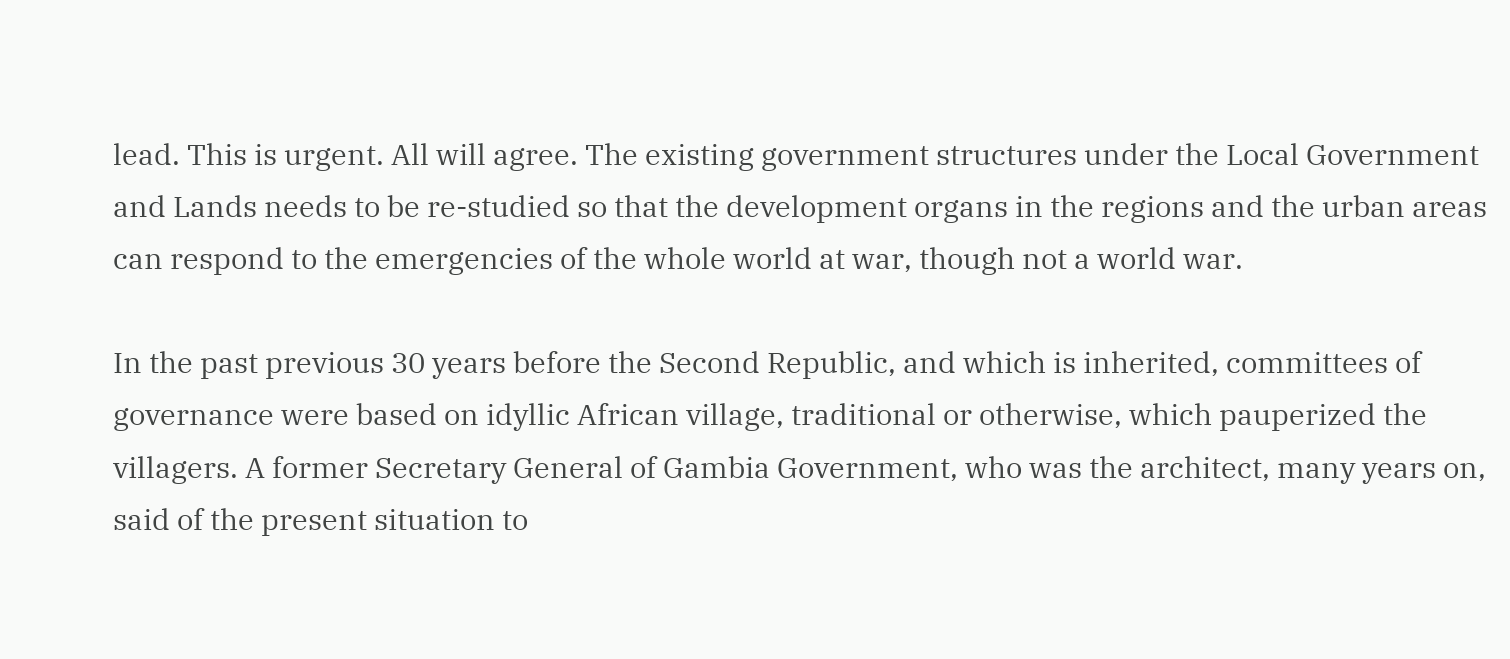lead. This is urgent. All will agree. The existing government structures under the Local Government and Lands needs to be re-studied so that the development organs in the regions and the urban areas can respond to the emergencies of the whole world at war, though not a world war.

In the past previous 30 years before the Second Republic, and which is inherited, committees of governance were based on idyllic African village, traditional or otherwise, which pauperized the villagers. A former Secretary General of Gambia Government, who was the architect, many years on, said of the present situation to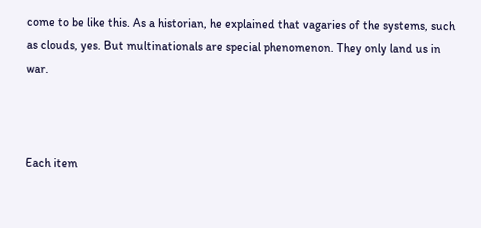come to be like this. As a historian, he explained that vagaries of the systems, such as clouds, yes. But multinationals are special phenomenon. They only land us in war.



Each item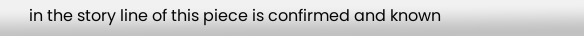in the story line of this piece is confirmed and known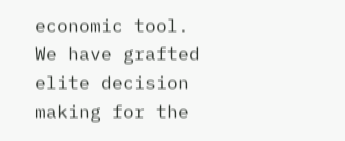economic tool. We have grafted elite decision making for the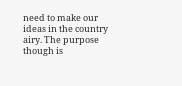need to make our ideas in the country airy. The purpose though is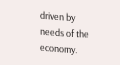driven by needs of the economy.